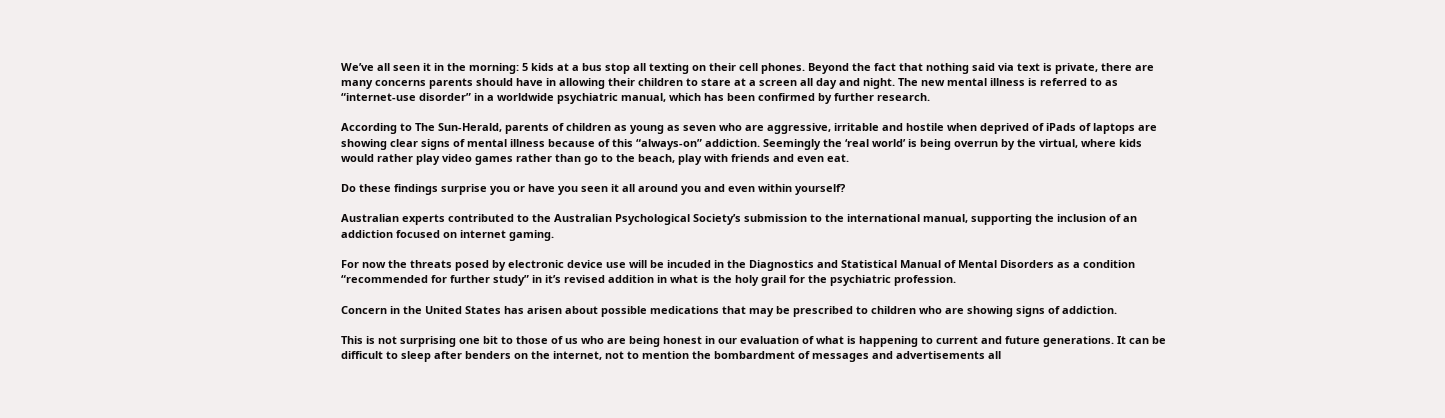We’ve all seen it in the morning: 5 kids at a bus stop all texting on their cell phones. Beyond the fact that nothing said via text is private, there are many concerns parents should have in allowing their children to stare at a screen all day and night. The new mental illness is referred to as “internet-use disorder” in a worldwide psychiatric manual, which has been confirmed by further research.

According to The Sun-Herald, parents of children as young as seven who are aggressive, irritable and hostile when deprived of iPads of laptops are showing clear signs of mental illness because of this “always-on” addiction. Seemingly the ‘real world’ is being overrun by the virtual, where kids would rather play video games rather than go to the beach, play with friends and even eat.

Do these findings surprise you or have you seen it all around you and even within yourself?

Australian experts contributed to the Australian Psychological Society’s submission to the international manual, supporting the inclusion of an addiction focused on internet gaming.

For now the threats posed by electronic device use will be incuded in the Diagnostics and Statistical Manual of Mental Disorders as a condition “recommended for further study” in it’s revised addition in what is the holy grail for the psychiatric profession.

Concern in the United States has arisen about possible medications that may be prescribed to children who are showing signs of addiction.

This is not surprising one bit to those of us who are being honest in our evaluation of what is happening to current and future generations. It can be difficult to sleep after benders on the internet, not to mention the bombardment of messages and advertisements all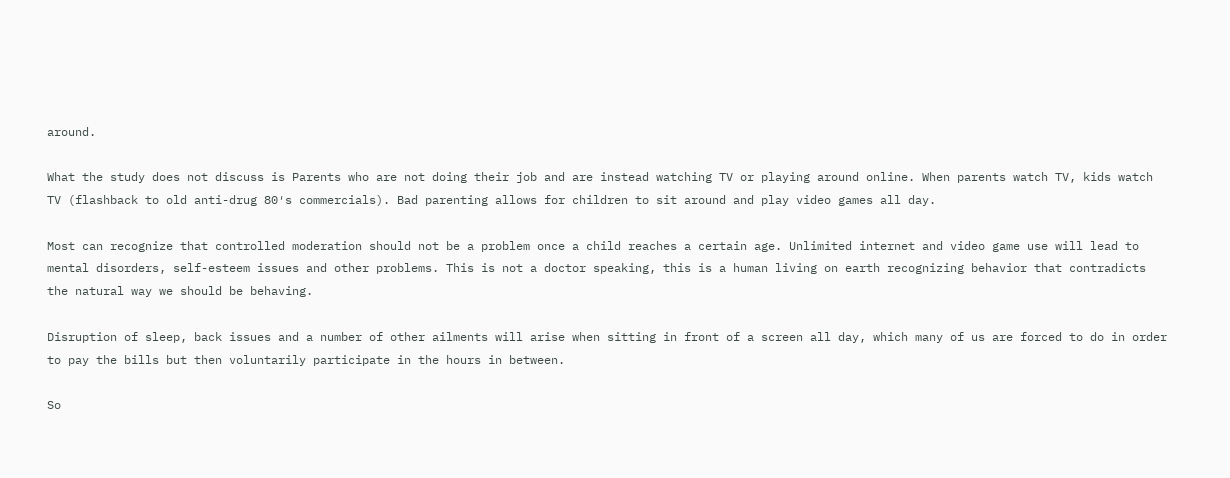around.

What the study does not discuss is Parents who are not doing their job and are instead watching TV or playing around online. When parents watch TV, kids watch TV (flashback to old anti-drug 80′s commercials). Bad parenting allows for children to sit around and play video games all day.

Most can recognize that controlled moderation should not be a problem once a child reaches a certain age. Unlimited internet and video game use will lead to mental disorders, self-esteem issues and other problems. This is not a doctor speaking, this is a human living on earth recognizing behavior that contradicts the natural way we should be behaving.

Disruption of sleep, back issues and a number of other ailments will arise when sitting in front of a screen all day, which many of us are forced to do in order to pay the bills but then voluntarily participate in the hours in between.

So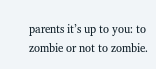parents it’s up to you: to zombie or not to zombie.